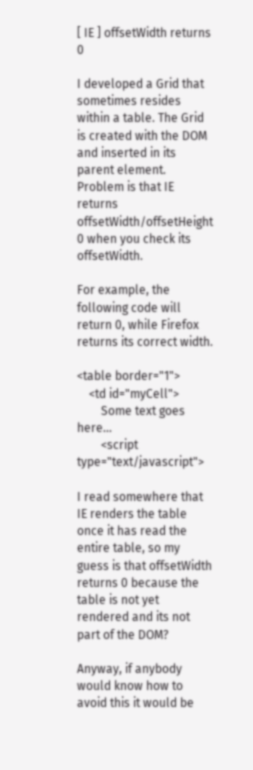[ IE ] offsetWidth returns 0

I developed a Grid that sometimes resides within a table. The Grid is created with the DOM and inserted in its parent element. Problem is that IE returns offsetWidth/offsetHeight 0 when you check its offsetWidth.

For example, the following code will return 0, while Firefox returns its correct width.

<table border="1">
    <td id="myCell">
        Some text goes here...
        <script type="text/javascript">

I read somewhere that IE renders the table once it has read the entire table, so my guess is that offsetWidth returns 0 because the table is not yet rendered and its not part of the DOM?

Anyway, if anybody would know how to avoid this it would be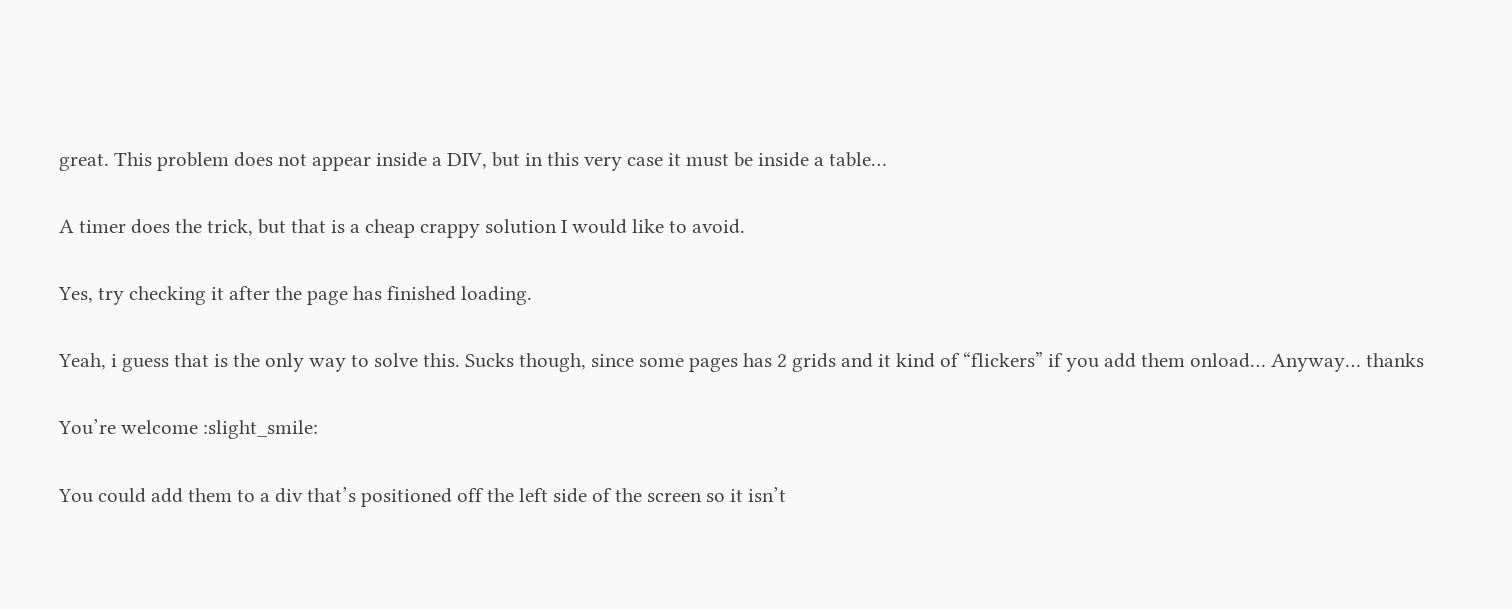great. This problem does not appear inside a DIV, but in this very case it must be inside a table…

A timer does the trick, but that is a cheap crappy solution I would like to avoid.

Yes, try checking it after the page has finished loading.

Yeah, i guess that is the only way to solve this. Sucks though, since some pages has 2 grids and it kind of “flickers” if you add them onload… Anyway… thanks

You’re welcome :slight_smile:

You could add them to a div that’s positioned off the left side of the screen so it isn’t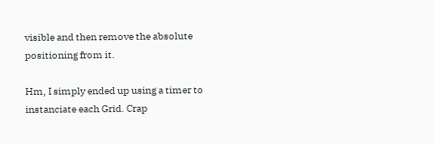visible and then remove the absolute positioning from it.

Hm, I simply ended up using a timer to instanciate each Grid. Crap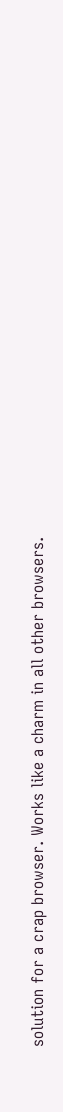solution for a crap browser. Works like a charm in all other browsers.